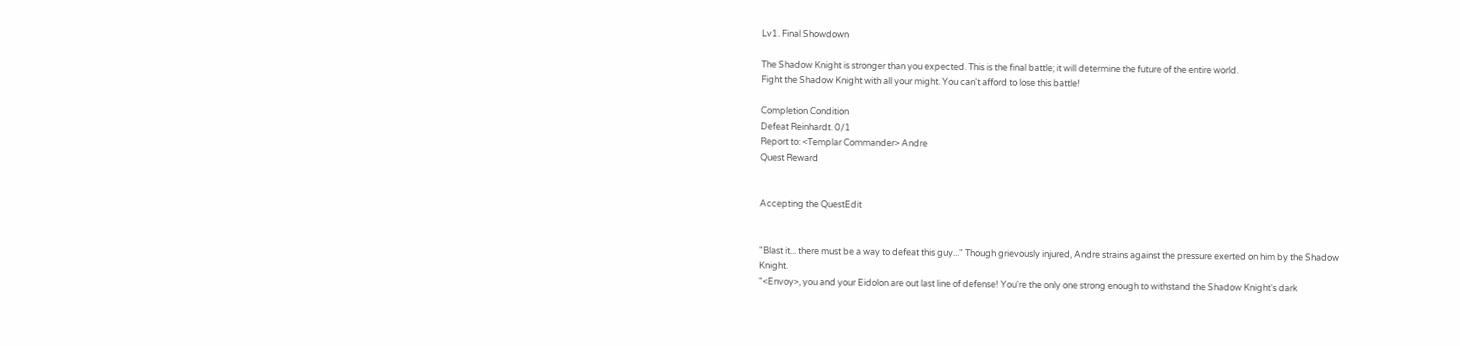Lv1. Final Showdown

The Shadow Knight is stronger than you expected. This is the final battle; it will determine the future of the entire world.
Fight the Shadow Knight with all your might. You can't afford to lose this battle!

Completion Condition
Defeat Reinhardt. 0/1
Report to: <Templar Commander> Andre
Quest Reward


Accepting the QuestEdit


"Blast it... there must be a way to defeat this guy..." Though grievously injured, Andre strains against the pressure exerted on him by the Shadow Knight.
"<Envoy>, you and your Eidolon are out last line of defense! You're the only one strong enough to withstand the Shadow Knight's dark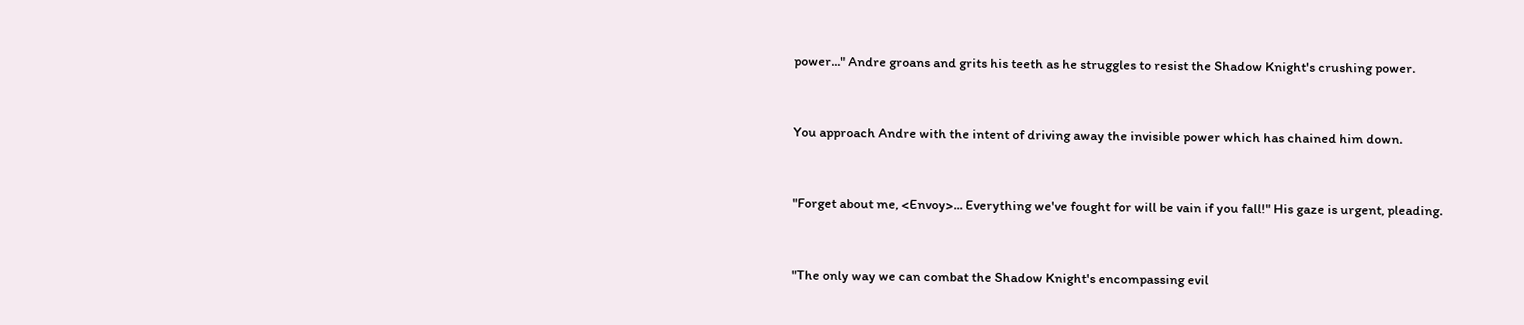power..." Andre groans and grits his teeth as he struggles to resist the Shadow Knight's crushing power.


You approach Andre with the intent of driving away the invisible power which has chained him down.


"Forget about me, <Envoy>... Everything we've fought for will be vain if you fall!" His gaze is urgent, pleading.


"The only way we can combat the Shadow Knight's encompassing evil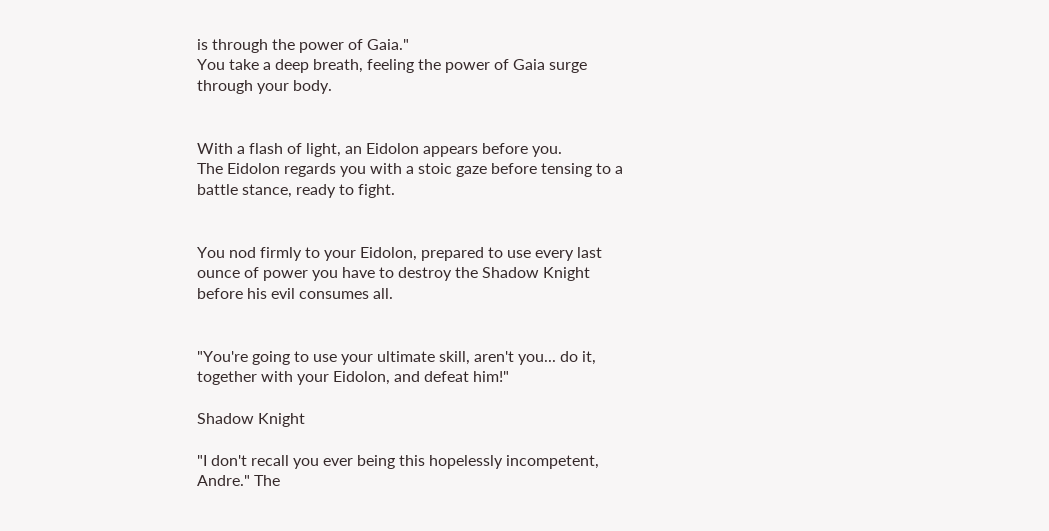is through the power of Gaia."
You take a deep breath, feeling the power of Gaia surge through your body.


With a flash of light, an Eidolon appears before you.
The Eidolon regards you with a stoic gaze before tensing to a battle stance, ready to fight.


You nod firmly to your Eidolon, prepared to use every last ounce of power you have to destroy the Shadow Knight before his evil consumes all.


"You're going to use your ultimate skill, aren't you... do it, together with your Eidolon, and defeat him!"

Shadow Knight

"I don't recall you ever being this hopelessly incompetent, Andre." The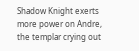Shadow Knight exerts more power on Andre, the templar crying out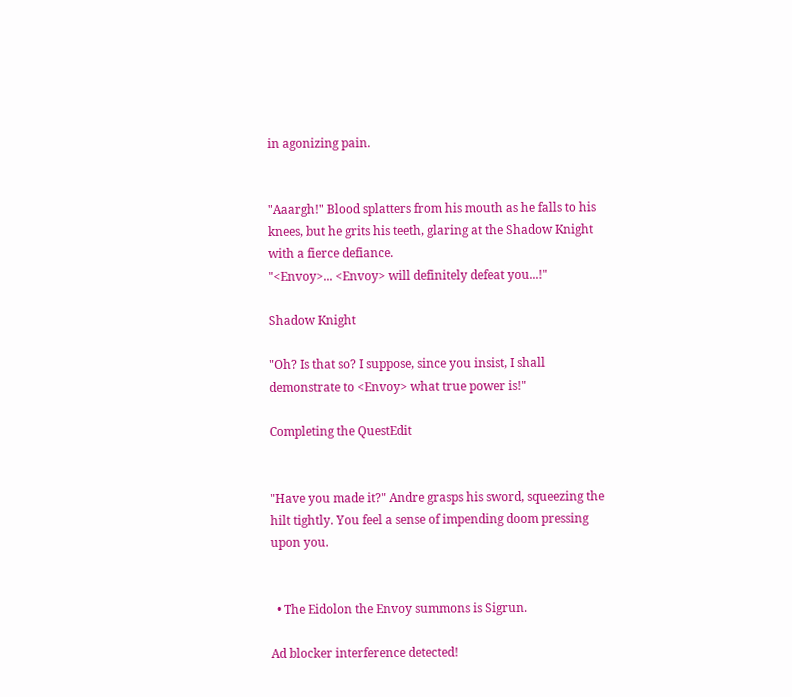in agonizing pain.


"Aaargh!" Blood splatters from his mouth as he falls to his knees, but he grits his teeth, glaring at the Shadow Knight with a fierce defiance.
"<Envoy>... <Envoy> will definitely defeat you...!"

Shadow Knight

"Oh? Is that so? I suppose, since you insist, I shall demonstrate to <Envoy> what true power is!"

Completing the QuestEdit


"Have you made it?" Andre grasps his sword, squeezing the hilt tightly. You feel a sense of impending doom pressing upon you.


  • The Eidolon the Envoy summons is Sigrun.

Ad blocker interference detected!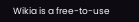Wikia is a free-to-use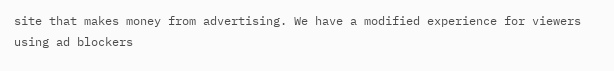site that makes money from advertising. We have a modified experience for viewers using ad blockers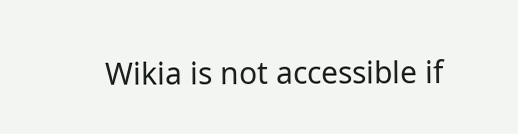Wikia is not accessible if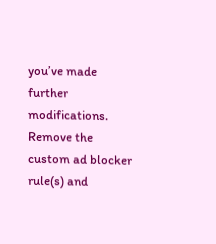you’ve made further modifications. Remove the custom ad blocker rule(s) and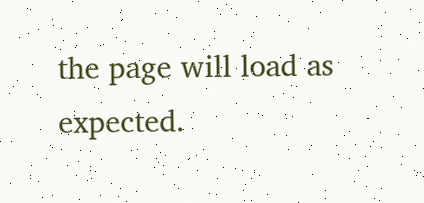the page will load as expected.